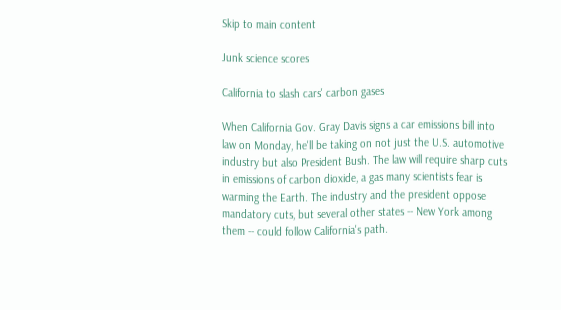Skip to main content

Junk science scores

California to slash cars' carbon gases

When California Gov. Gray Davis signs a car emissions bill into law on Monday, he'll be taking on not just the U.S. automotive industry but also President Bush. The law will require sharp cuts in emissions of carbon dioxide, a gas many scientists fear is warming the Earth. The industry and the president oppose mandatory cuts, but several other states -- New York among them -- could follow California's path.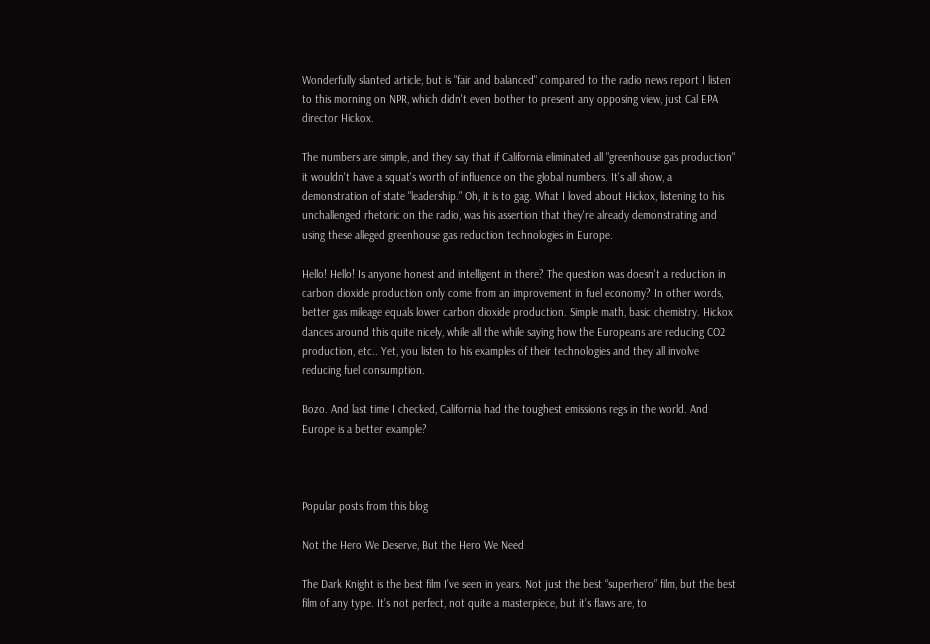Wonderfully slanted article, but is "fair and balanced" compared to the radio news report I listen to this morning on NPR, which didn't even bother to present any opposing view, just Cal EPA director Hickox.

The numbers are simple, and they say that if California eliminated all "greenhouse gas production" it wouldn't have a squat's worth of influence on the global numbers. It's all show, a demonstration of state "leadership." Oh, it is to gag. What I loved about Hickox, listening to his unchallenged rhetoric on the radio, was his assertion that they're already demonstrating and using these alleged greenhouse gas reduction technologies in Europe.

Hello! Hello! Is anyone honest and intelligent in there? The question was doesn't a reduction in carbon dioxide production only come from an improvement in fuel economy? In other words, better gas mileage equals lower carbon dioxide production. Simple math, basic chemistry. Hickox dances around this quite nicely, while all the while saying how the Europeans are reducing CO2 production, etc.. Yet, you listen to his examples of their technologies and they all involve reducing fuel consumption.

Bozo. And last time I checked, California had the toughest emissions regs in the world. And Europe is a better example?



Popular posts from this blog

Not the Hero We Deserve, But the Hero We Need

The Dark Knight is the best film I’ve seen in years. Not just the best “superhero” film, but the best film of any type. It’s not perfect, not quite a masterpiece, but it’s flaws are, to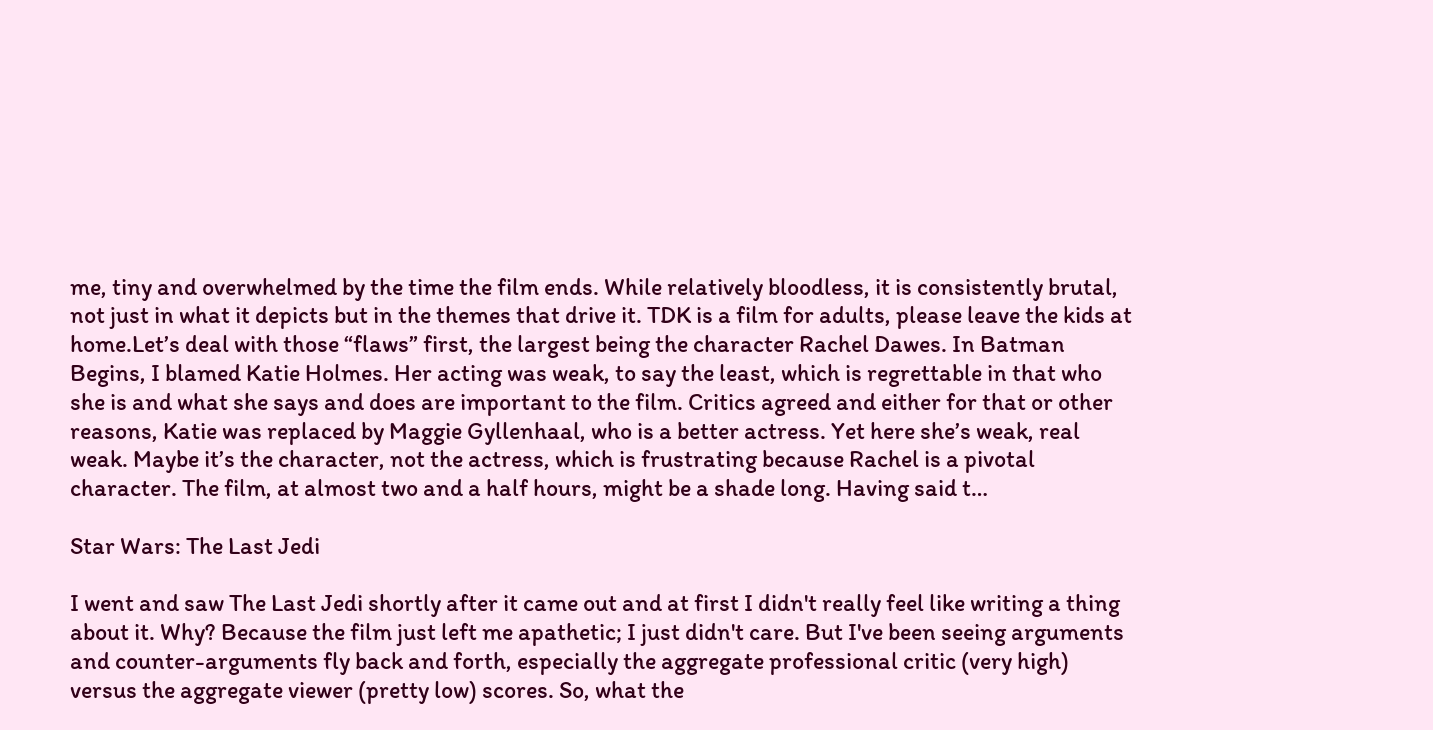me, tiny and overwhelmed by the time the film ends. While relatively bloodless, it is consistently brutal, not just in what it depicts but in the themes that drive it. TDK is a film for adults, please leave the kids at home.Let’s deal with those “flaws” first, the largest being the character Rachel Dawes. In Batman Begins, I blamed Katie Holmes. Her acting was weak, to say the least, which is regrettable in that who she is and what she says and does are important to the film. Critics agreed and either for that or other reasons, Katie was replaced by Maggie Gyllenhaal, who is a better actress. Yet here she’s weak, real weak. Maybe it’s the character, not the actress, which is frustrating because Rachel is a pivotal character. The film, at almost two and a half hours, might be a shade long. Having said t…

Star Wars: The Last Jedi

I went and saw The Last Jedi shortly after it came out and at first I didn't really feel like writing a thing about it. Why? Because the film just left me apathetic; I just didn't care. But I've been seeing arguments and counter-arguments fly back and forth, especially the aggregate professional critic (very high) versus the aggregate viewer (pretty low) scores. So, what the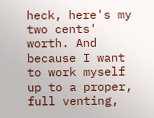heck, here's my two cents' worth. And because I want to work myself up to a proper, full venting,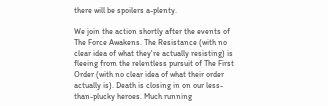there will be spoilers a-plenty.

We join the action shortly after the events of The Force Awakens. The Resistance (with no clear idea of what they're actually resisting) is fleeing from the relentless pursuit of The First Order (with no clear idea of what their order actually is). Death is closing in on our less-than-plucky heroes. Much running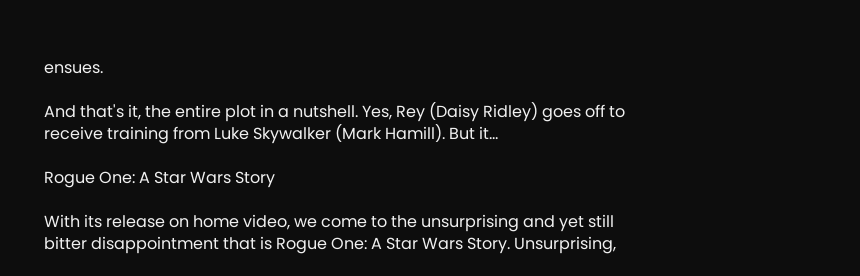ensues.

And that's it, the entire plot in a nutshell. Yes, Rey (Daisy Ridley) goes off to receive training from Luke Skywalker (Mark Hamill). But it…

Rogue One: A Star Wars Story

With its release on home video, we come to the unsurprising and yet still bitter disappointment that is Rogue One: A Star Wars Story. Unsurprising,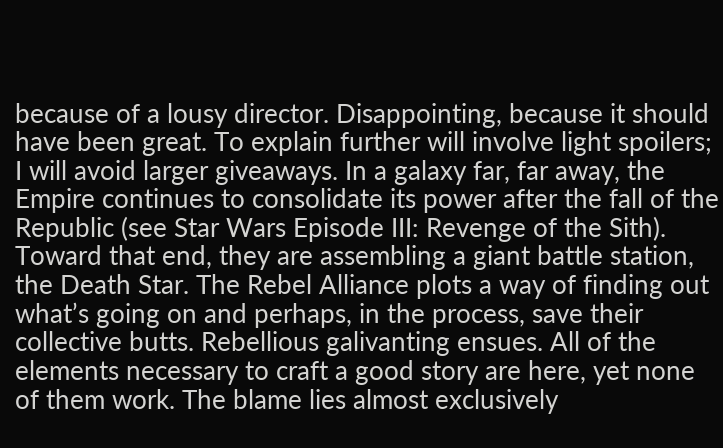because of a lousy director. Disappointing, because it should have been great. To explain further will involve light spoilers; I will avoid larger giveaways. In a galaxy far, far away, the Empire continues to consolidate its power after the fall of the Republic (see Star Wars Episode III: Revenge of the Sith). Toward that end, they are assembling a giant battle station, the Death Star. The Rebel Alliance plots a way of finding out what’s going on and perhaps, in the process, save their collective butts. Rebellious galivanting ensues. All of the elements necessary to craft a good story are here, yet none of them work. The blame lies almost exclusively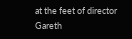at the feet of director Gareth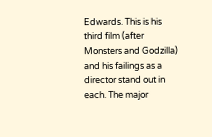Edwards. This is his third film (after Monsters and Godzilla) and his failings as a director stand out in each. The major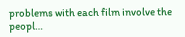problems with each film involve the peopl…